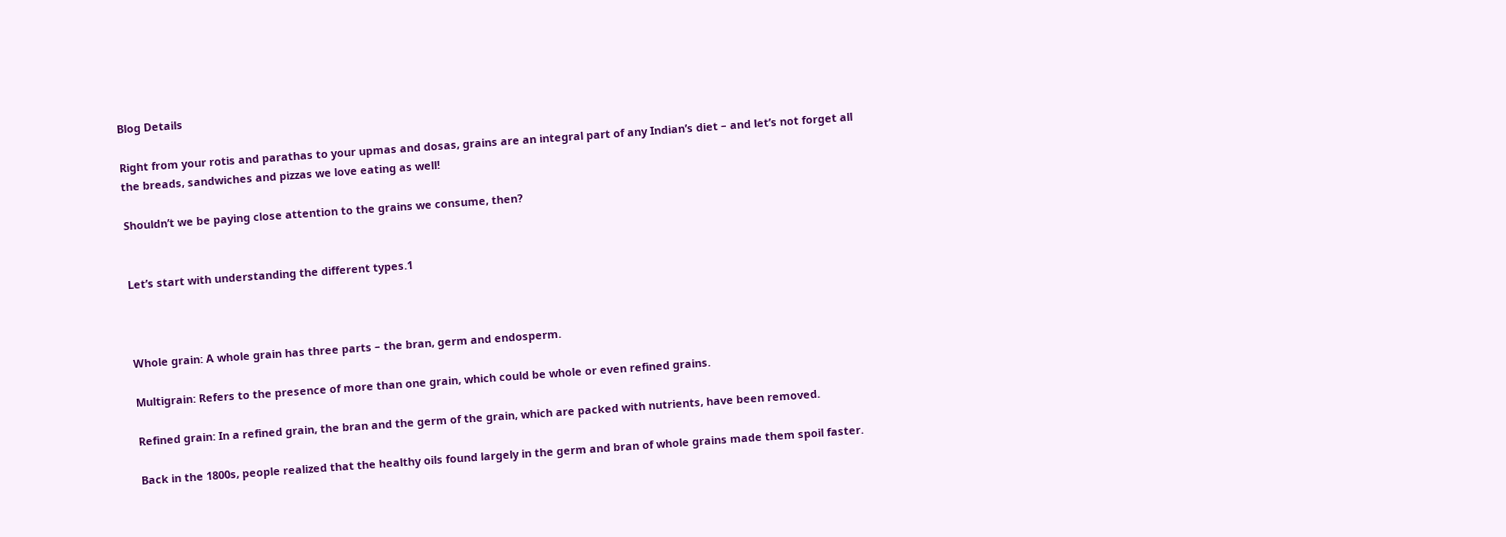Blog Details

Right from your rotis and parathas to your upmas and dosas, grains are an integral part of any Indian’s diet – and let’s not forget all the breads, sandwiches and pizzas we love eating as well!

Shouldn’t we be paying close attention to the grains we consume, then?


Let’s start with understanding the different types.1



Whole grain: A whole grain has three parts – the bran, germ and endosperm.

Multigrain: Refers to the presence of more than one grain, which could be whole or even refined grains.

Refined grain: In a refined grain, the bran and the germ of the grain, which are packed with nutrients, have been removed.

Back in the 1800s, people realized that the healthy oils found largely in the germ and bran of whole grains made them spoil faster.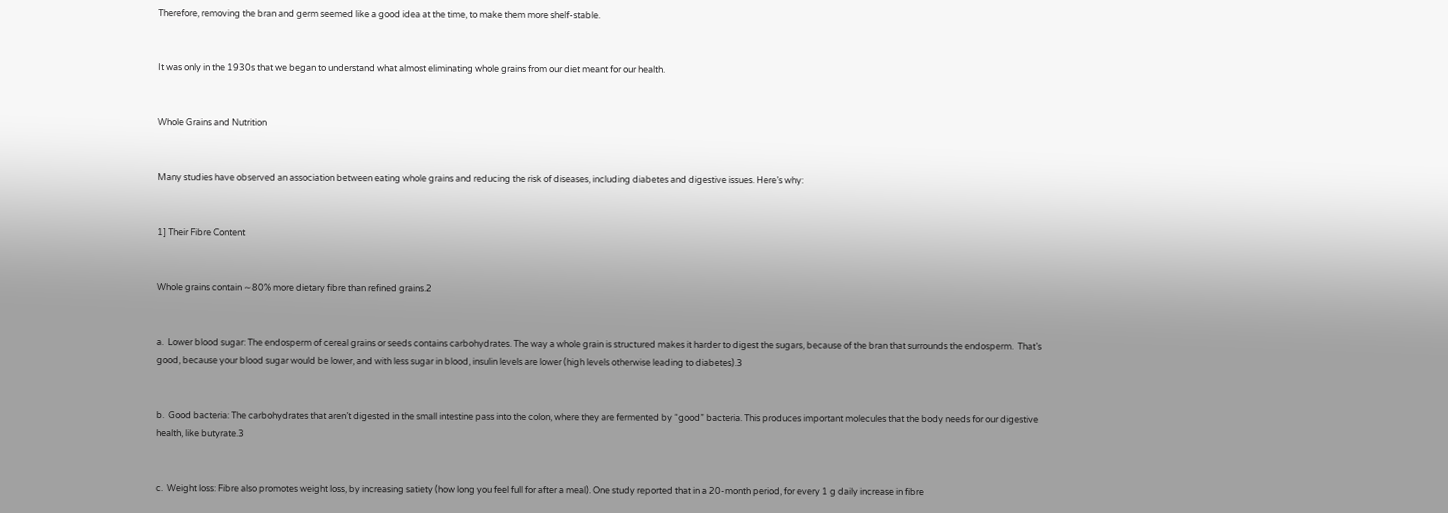Therefore, removing the bran and germ seemed like a good idea at the time, to make them more shelf-stable.


It was only in the 1930s that we began to understand what almost eliminating whole grains from our diet meant for our health.


Whole Grains and Nutrition


Many studies have observed an association between eating whole grains and reducing the risk of diseases, including diabetes and digestive issues. Here’s why:


1] Their Fibre Content


Whole grains contain ∼80% more dietary fibre than refined grains.2


a.  Lower blood sugar: The endosperm of cereal grains or seeds contains carbohydrates. The way a whole grain is structured makes it harder to digest the sugars, because of the bran that surrounds the endosperm.  That’s good, because your blood sugar would be lower, and with less sugar in blood, insulin levels are lower (high levels otherwise leading to diabetes).3


b.  Good bacteria: The carbohydrates that aren’t digested in the small intestine pass into the colon, where they are fermented by “good” bacteria. This produces important molecules that the body needs for our digestive health, like butyrate.3


c.  Weight loss: Fibre also promotes weight loss, by increasing satiety (how long you feel full for after a meal). One study reported that in a 20-month period, for every 1 g daily increase in fibre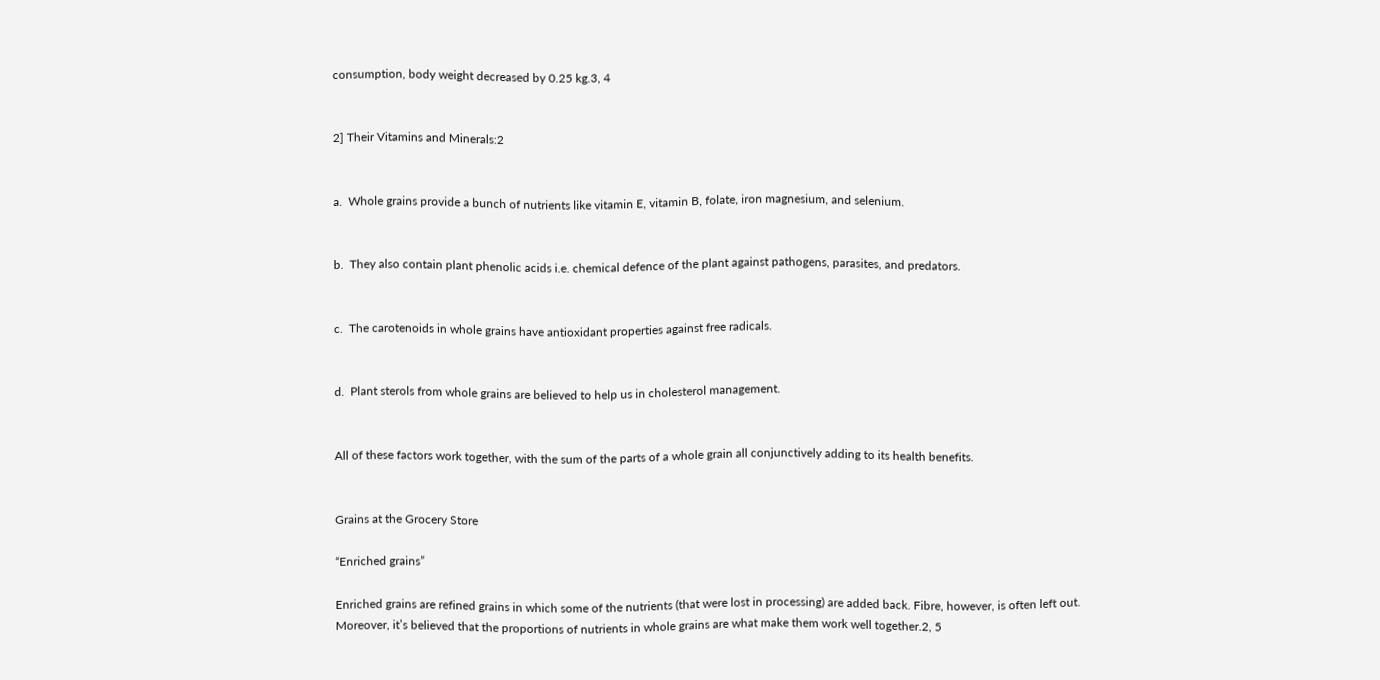consumption, body weight decreased by 0.25 kg.3, 4


2] Their Vitamins and Minerals:2


a.  Whole grains provide a bunch of nutrients like vitamin E, vitamin B, folate, iron magnesium, and selenium.


b.  They also contain plant phenolic acids i.e. chemical defence of the plant against pathogens, parasites, and predators.


c.  The carotenoids in whole grains have antioxidant properties against free radicals.


d.  Plant sterols from whole grains are believed to help us in cholesterol management.


All of these factors work together, with the sum of the parts of a whole grain all conjunctively adding to its health benefits.


Grains at the Grocery Store

“Enriched grains”

Enriched grains are refined grains in which some of the nutrients (that were lost in processing) are added back. Fibre, however, is often left out. Moreover, it’s believed that the proportions of nutrients in whole grains are what make them work well together.2, 5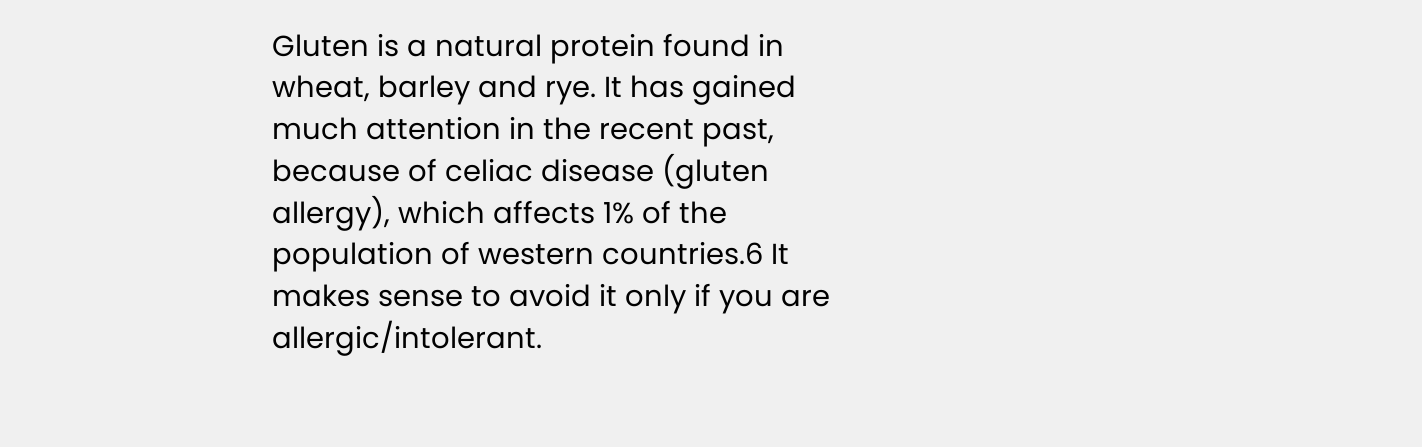Gluten is a natural protein found in wheat, barley and rye. It has gained much attention in the recent past, because of celiac disease (gluten allergy), which affects 1% of the population of western countries.6 It makes sense to avoid it only if you are allergic/intolerant.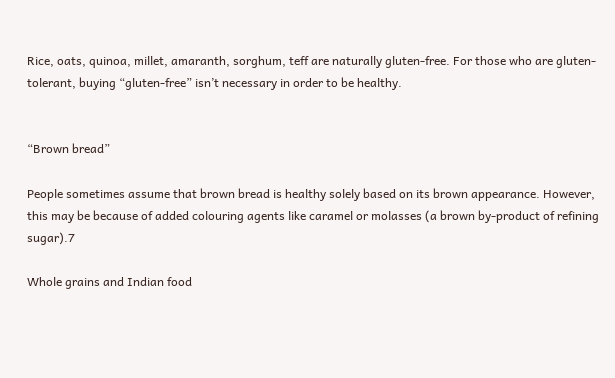Rice, oats, quinoa, millet, amaranth, sorghum, teff are naturally gluten-free. For those who are gluten-tolerant, buying “gluten-free” isn’t necessary in order to be healthy.


“Brown bread”

People sometimes assume that brown bread is healthy solely based on its brown appearance. However, this may be because of added colouring agents like caramel or molasses (a brown by-product of refining sugar).7

Whole grains and Indian food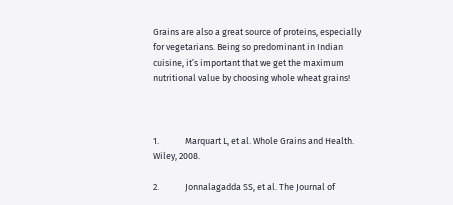Grains are also a great source of proteins, especially for vegetarians. Being so predominant in Indian cuisine, it’s important that we get the maximum nutritional value by choosing whole wheat grains!



1.             Marquart L, et al. Whole Grains and Health. Wiley, 2008.

2.             Jonnalagadda SS, et al. The Journal of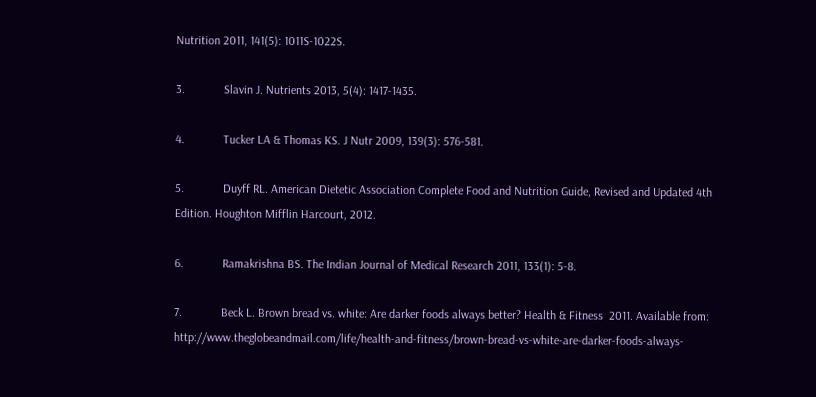Nutrition 2011, 141(5): 1011S-1022S.

3.             Slavin J. Nutrients 2013, 5(4): 1417-1435.

4.             Tucker LA & Thomas KS. J Nutr 2009, 139(3): 576-581.

5.             Duyff RL. American Dietetic Association Complete Food and Nutrition Guide, Revised and Updated 4th Edition. Houghton Mifflin Harcourt, 2012.

6.             Ramakrishna BS. The Indian Journal of Medical Research 2011, 133(1): 5-8.

7.             Beck L. Brown bread vs. white: Are darker foods always better? Health & Fitness  2011. Available from: http://www.theglobeandmail.com/life/health-and-fitness/brown-bread-vs-white-are-darker-foods-always-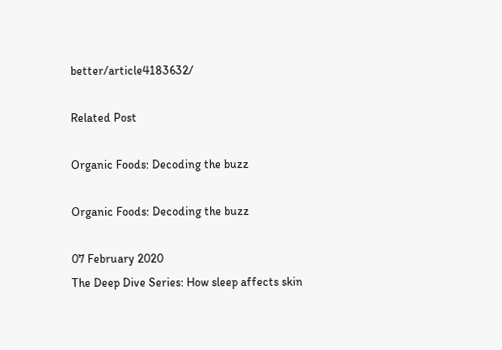better/article4183632/

Related Post

Organic Foods: Decoding the buzz

Organic Foods: Decoding the buzz

07 February 2020
The Deep Dive Series: How sleep affects skin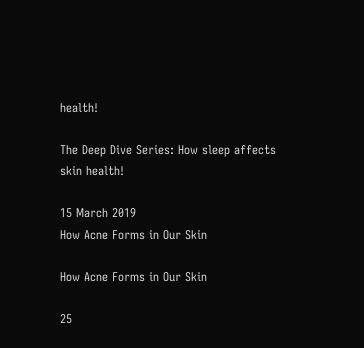health!

The Deep Dive Series: How sleep affects skin health!

15 March 2019
How Acne Forms in Our Skin

How Acne Forms in Our Skin

25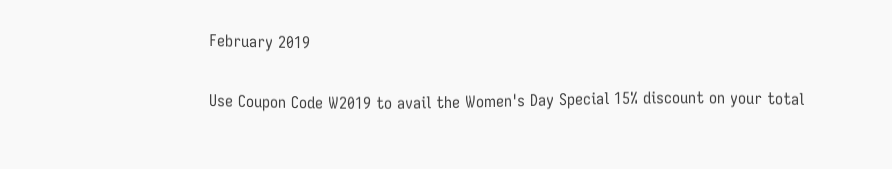February 2019

Use Coupon Code W2019 to avail the Women's Day Special 15% discount on your total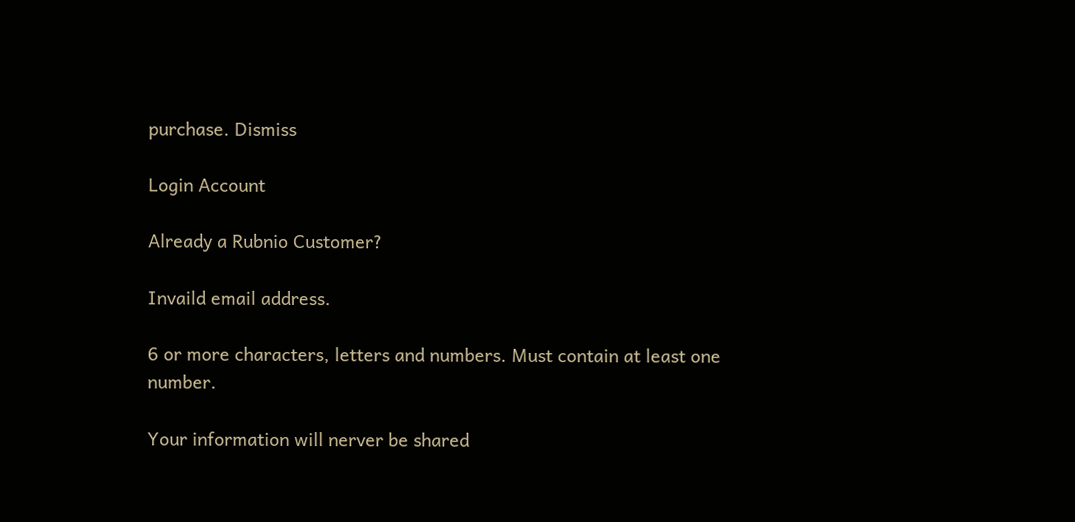purchase. Dismiss

Login Account

Already a Rubnio Customer?

Invaild email address.

6 or more characters, letters and numbers. Must contain at least one number.

Your information will nerver be shared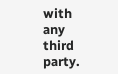with any third party.